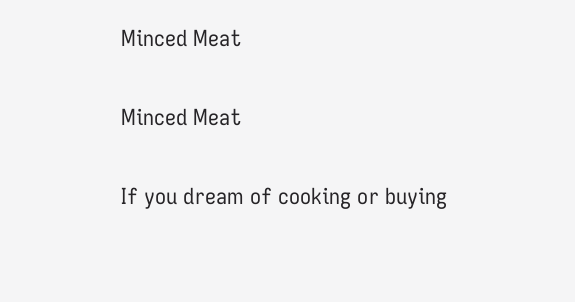Minced Meat

Minced Meat

If you dream of cooking or buying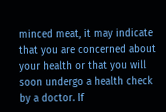minced meat, it may indicate that you are concerned about your health or that you will soon undergo a health check by a doctor. If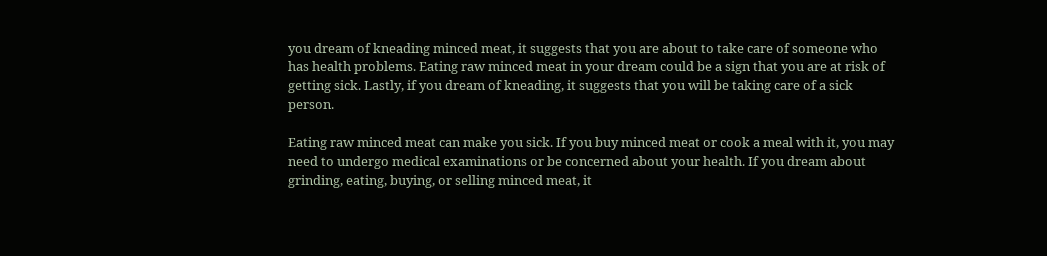you dream of kneading minced meat, it suggests that you are about to take care of someone who has health problems. Eating raw minced meat in your dream could be a sign that you are at risk of getting sick. Lastly, if you dream of kneading, it suggests that you will be taking care of a sick person.

Eating raw minced meat can make you sick. If you buy minced meat or cook a meal with it, you may need to undergo medical examinations or be concerned about your health. If you dream about grinding, eating, buying, or selling minced meat, it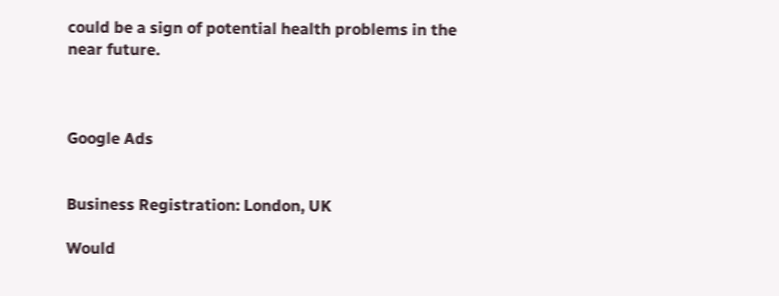could be a sign of potential health problems in the near future.



Google Ads


Business Registration: London, UK

Would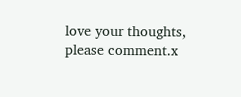love your thoughts, please comment.x